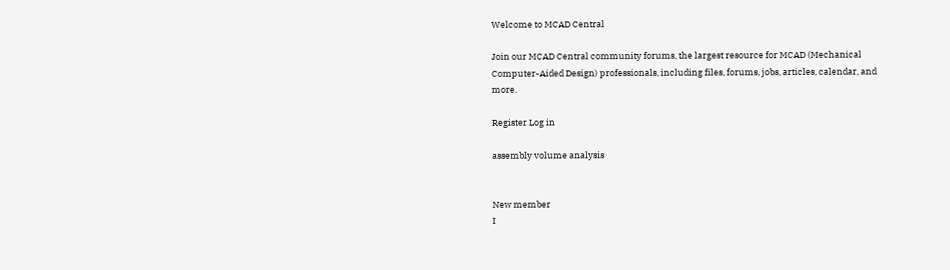Welcome to MCAD Central

Join our MCAD Central community forums, the largest resource for MCAD (Mechanical Computer-Aided Design) professionals, including files, forums, jobs, articles, calendar, and more.

Register Log in

assembly volume analysis


New member
I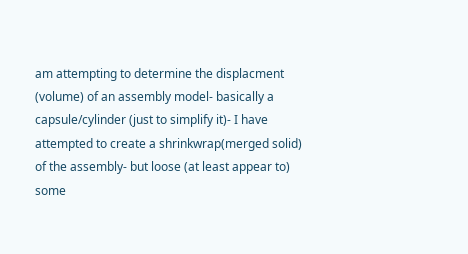am attempting to determine the displacment (volume) of an assembly model- basically a capsule/cylinder (just to simplify it)- I have attempted to create a shrinkwrap(merged solid) of the assembly- but loose (at least appear to) some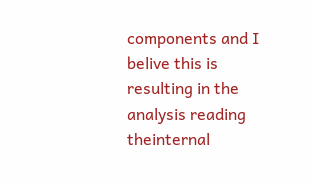components and I belive this is resulting in the analysis reading theinternal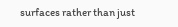surfaces rather than just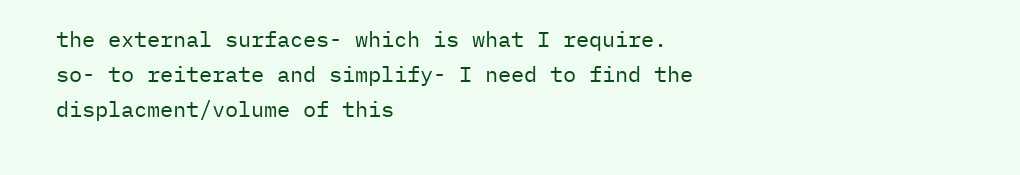the external surfaces- which is what I require. so- to reiterate and simplify- I need to find the displacment/volume of this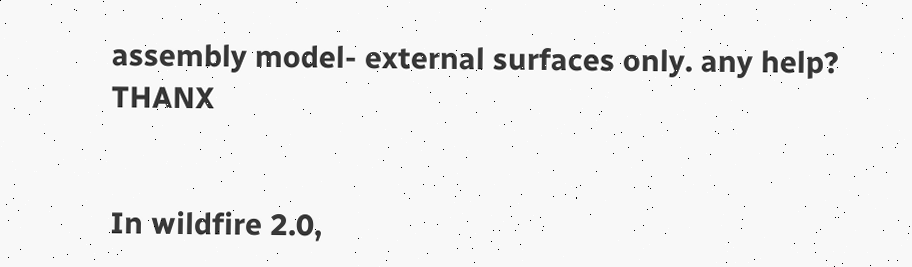assembly model- external surfaces only. any help? THANX


In wildfire 2.0,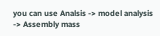you can use Analsis -> model analysis -> Assembly mass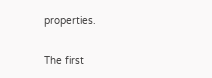properties.

The first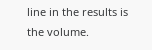line in the results is the volume.